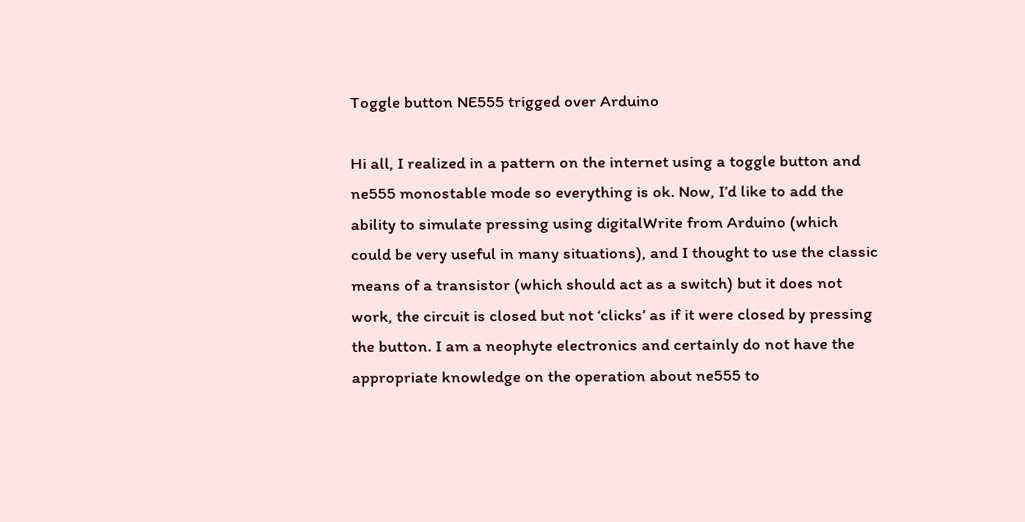Toggle button NE555 trigged over Arduino

Hi all, I realized in a pattern on the internet using a toggle button and ne555 monostable mode so everything is ok. Now, I’d like to add the ability to simulate pressing using digitalWrite from Arduino (which could be very useful in many situations), and I thought to use the classic means of a transistor (which should act as a switch) but it does not work, the circuit is closed but not ‘clicks’ as if it were closed by pressing the button. I am a neophyte electronics and certainly do not have the appropriate knowledge on the operation about ne555 to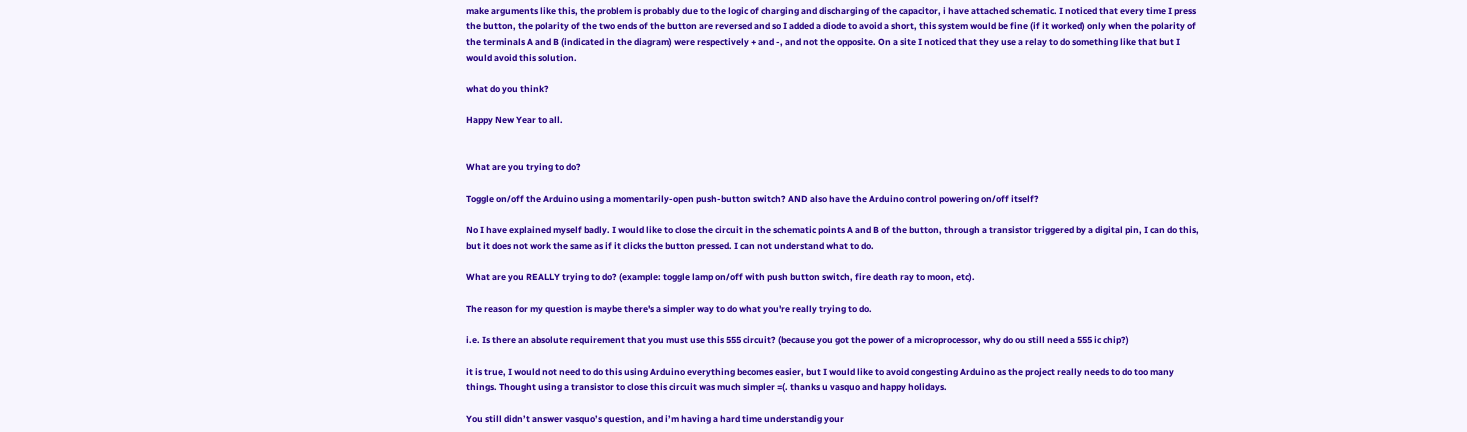make arguments like this, the problem is probably due to the logic of charging and discharging of the capacitor, i have attached schematic. I noticed that every time I press the button, the polarity of the two ends of the button are reversed and so I added a diode to avoid a short, this system would be fine (if it worked) only when the polarity of the terminals A and B (indicated in the diagram) were respectively + and -, and not the opposite. On a site I noticed that they use a relay to do something like that but I would avoid this solution.

what do you think?

Happy New Year to all.


What are you trying to do?

Toggle on/off the Arduino using a momentarily-open push-button switch? AND also have the Arduino control powering on/off itself?

No I have explained myself badly. I would like to close the circuit in the schematic points A and B of the button, through a transistor triggered by a digital pin, I can do this, but it does not work the same as if it clicks the button pressed. I can not understand what to do.

What are you REALLY trying to do? (example: toggle lamp on/off with push button switch, fire death ray to moon, etc).

The reason for my question is maybe there's a simpler way to do what you're really trying to do.

i.e. Is there an absolute requirement that you must use this 555 circuit? (because you got the power of a microprocessor, why do ou still need a 555 ic chip?)

it is true, I would not need to do this using Arduino everything becomes easier, but I would like to avoid congesting Arduino as the project really needs to do too many things. Thought using a transistor to close this circuit was much simpler =(. thanks u vasquo and happy holidays.

You still didn’t answer vasquo’s question, and i’m having a hard time understandig your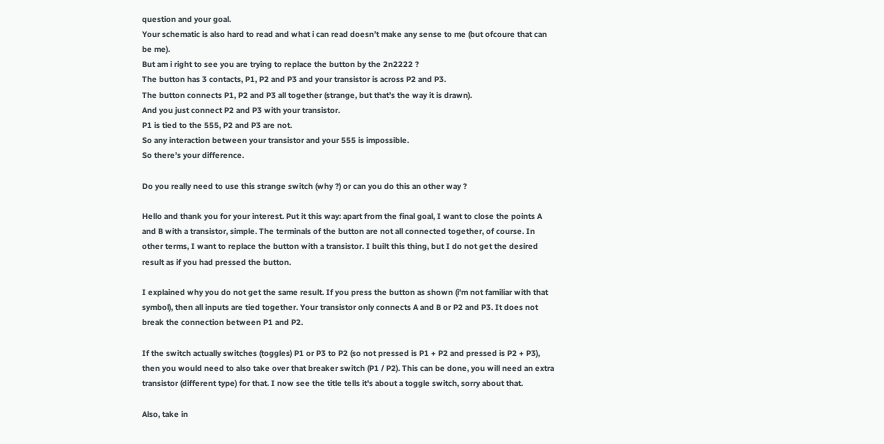question and your goal.
Your schematic is also hard to read and what i can read doesn’t make any sense to me (but ofcoure that can be me).
But am i right to see you are trying to replace the button by the 2n2222 ?
The button has 3 contacts, P1, P2 and P3 and your transistor is across P2 and P3.
The button connects P1, P2 and P3 all together (strange, but that’s the way it is drawn).
And you just connect P2 and P3 with your transistor.
P1 is tied to the 555, P2 and P3 are not.
So any interaction between your transistor and your 555 is impossible.
So there’s your difference.

Do you really need to use this strange switch (why ?) or can you do this an other way ?

Hello and thank you for your interest. Put it this way: apart from the final goal, I want to close the points A and B with a transistor, simple. The terminals of the button are not all connected together, of course. In other terms, I want to replace the button with a transistor. I built this thing, but I do not get the desired result as if you had pressed the button.

I explained why you do not get the same result. If you press the button as shown (i'm not familiar with that symbol), then all inputs are tied together. Your transistor only connects A and B or P2 and P3. It does not break the connection between P1 and P2.

If the switch actually switches (toggles) P1 or P3 to P2 (so not pressed is P1 + P2 and pressed is P2 + P3), then you would need to also take over that breaker switch (P1 / P2). This can be done, you will need an extra transistor (different type) for that. I now see the title tells it's about a toggle switch, sorry about that.

Also, take in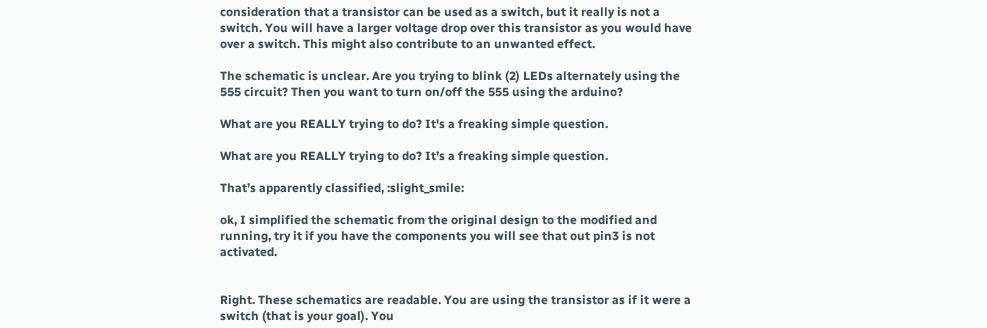consideration that a transistor can be used as a switch, but it really is not a switch. You will have a larger voltage drop over this transistor as you would have over a switch. This might also contribute to an unwanted effect.

The schematic is unclear. Are you trying to blink (2) LEDs alternately using the 555 circuit? Then you want to turn on/off the 555 using the arduino?

What are you REALLY trying to do? It's a freaking simple question.

What are you REALLY trying to do? It’s a freaking simple question.

That’s apparently classified, :slight_smile:

ok, I simplified the schematic from the original design to the modified and running, try it if you have the components you will see that out pin3 is not activated.


Right. These schematics are readable. You are using the transistor as if it were a switch (that is your goal). You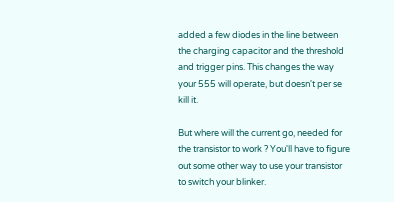added a few diodes in the line between the charging capacitor and the threshold and trigger pins. This changes the way your 555 will operate, but doesn't per se kill it.

But where will the current go, needed for the transistor to work ? You'll have to figure out some other way to use your transistor to switch your blinker.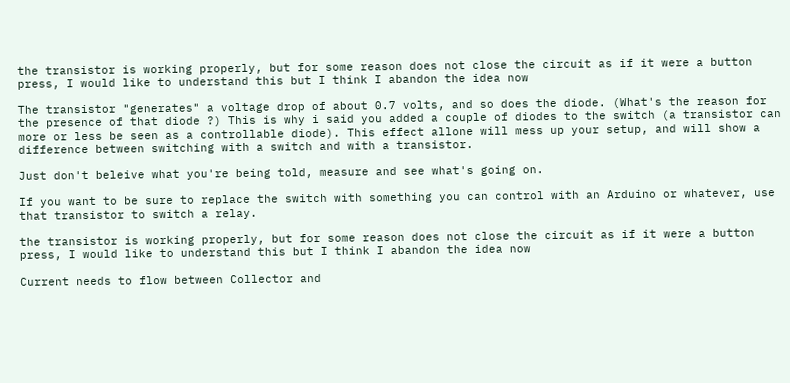the transistor is working properly, but for some reason does not close the circuit as if it were a button press, I would like to understand this but I think I abandon the idea now

The transistor "generates" a voltage drop of about 0.7 volts, and so does the diode. (What's the reason for the presence of that diode ?) This is why i said you added a couple of diodes to the switch (a transistor can more or less be seen as a controllable diode). This effect allone will mess up your setup, and will show a difference between switching with a switch and with a transistor.

Just don't beleive what you're being told, measure and see what's going on.

If you want to be sure to replace the switch with something you can control with an Arduino or whatever, use that transistor to switch a relay.

the transistor is working properly, but for some reason does not close the circuit as if it were a button press, I would like to understand this but I think I abandon the idea now

Current needs to flow between Collector and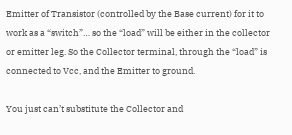Emitter of Transistor (controlled by the Base current) for it to work as a “switch”… so the “load” will be either in the collector or emitter leg. So the Collector terminal, through the “load” is connected to Vcc, and the Emitter to ground.

You just can’t substitute the Collector and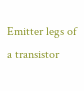Emitter legs of a transistor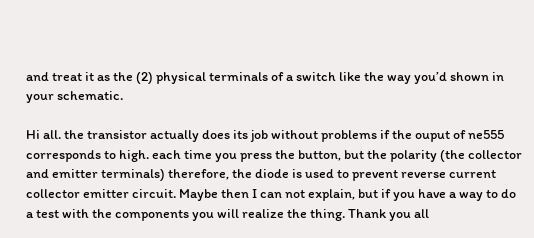and treat it as the (2) physical terminals of a switch like the way you’d shown in your schematic.

Hi all. the transistor actually does its job without problems if the ouput of ne555 corresponds to high. each time you press the button, but the polarity (the collector and emitter terminals) therefore, the diode is used to prevent reverse current collector emitter circuit. Maybe then I can not explain, but if you have a way to do a test with the components you will realize the thing. Thank you all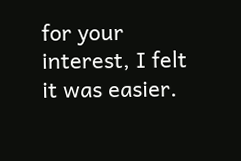for your interest, I felt it was easier.